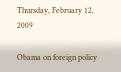Thursday, February 12, 2009

Obama on foreign policy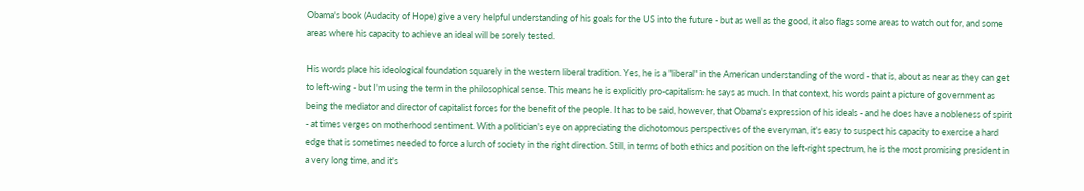Obama's book (Audacity of Hope) give a very helpful understanding of his goals for the US into the future - but as well as the good, it also flags some areas to watch out for, and some areas where his capacity to achieve an ideal will be sorely tested.

His words place his ideological foundation squarely in the western liberal tradition. Yes, he is a "liberal" in the American understanding of the word - that is, about as near as they can get to left-wing - but I'm using the term in the philosophical sense. This means he is explicitly pro-capitalism: he says as much. In that context, his words paint a picture of government as being the mediator and director of capitalist forces for the benefit of the people. It has to be said, however, that Obama's expression of his ideals - and he does have a nobleness of spirit - at times verges on motherhood sentiment. With a politician's eye on appreciating the dichotomous perspectives of the everyman, it's easy to suspect his capacity to exercise a hard edge that is sometimes needed to force a lurch of society in the right direction. Still, in terms of both ethics and position on the left-right spectrum, he is the most promising president in a very long time, and it's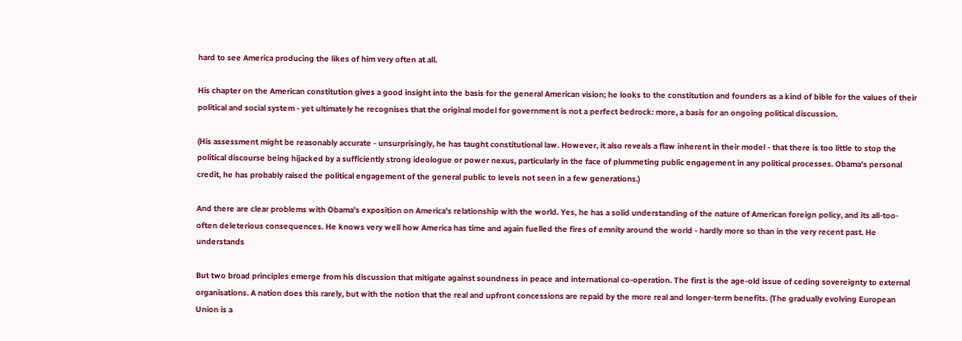hard to see America producing the likes of him very often at all.

His chapter on the American constitution gives a good insight into the basis for the general American vision; he looks to the constitution and founders as a kind of bible for the values of their political and social system - yet ultimately he recognises that the original model for government is not a perfect bedrock: more, a basis for an ongoing political discussion.

(His assessment might be reasonably accurate - unsurprisingly, he has taught constitutional law. However, it also reveals a flaw inherent in their model - that there is too little to stop the political discourse being hijacked by a sufficiently strong ideologue or power nexus, particularly in the face of plummeting public engagement in any political processes. Obama's personal credit, he has probably raised the political engagement of the general public to levels not seen in a few generations.)

And there are clear problems with Obama's exposition on America's relationship with the world. Yes, he has a solid understanding of the nature of American foreign policy, and its all-too-often deleterious consequences. He knows very well how America has time and again fuelled the fires of emnity around the world - hardly more so than in the very recent past. He understands

But two broad principles emerge from his discussion that mitigate against soundness in peace and international co-operation. The first is the age-old issue of ceding sovereignty to external organisations. A nation does this rarely, but with the notion that the real and upfront concessions are repaid by the more real and longer-term benefits. (The gradually evolving European Union is a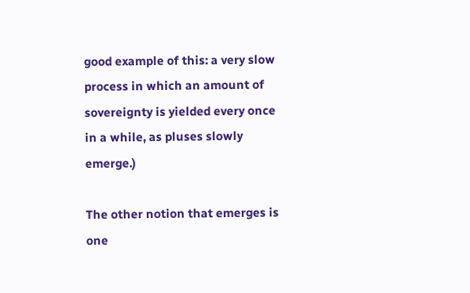good example of this: a very slow process in which an amount of sovereignty is yielded every once in a while, as pluses slowly emerge.)

The other notion that emerges is one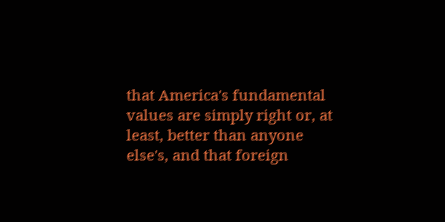that America's fundamental values are simply right or, at least, better than anyone else's, and that foreign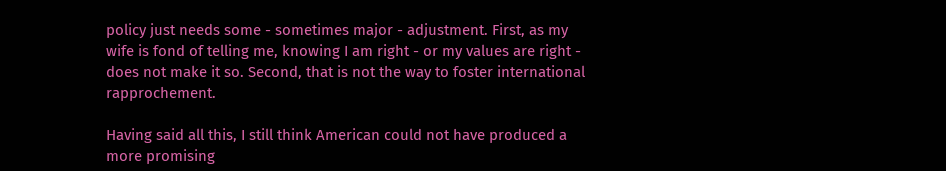policy just needs some - sometimes major - adjustment. First, as my wife is fond of telling me, knowing I am right - or my values are right - does not make it so. Second, that is not the way to foster international rapprochement.

Having said all this, I still think American could not have produced a more promising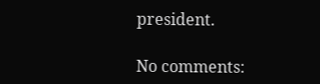president.

No comments: